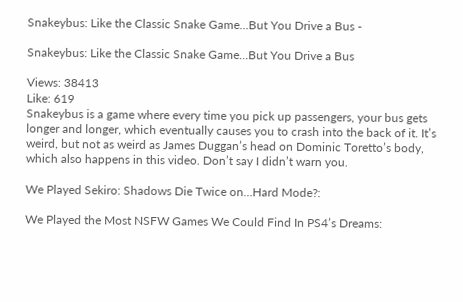Snakeybus: Like the Classic Snake Game…But You Drive a Bus -

Snakeybus: Like the Classic Snake Game…But You Drive a Bus

Views: 38413
Like: 619
Snakeybus is a game where every time you pick up passengers, your bus gets longer and longer, which eventually causes you to crash into the back of it. It’s weird, but not as weird as James Duggan’s head on Dominic Toretto’s body, which also happens in this video. Don’t say I didn’t warn you.

We Played Sekiro: Shadows Die Twice on…Hard Mode?:

We Played the Most NSFW Games We Could Find In PS4’s Dreams: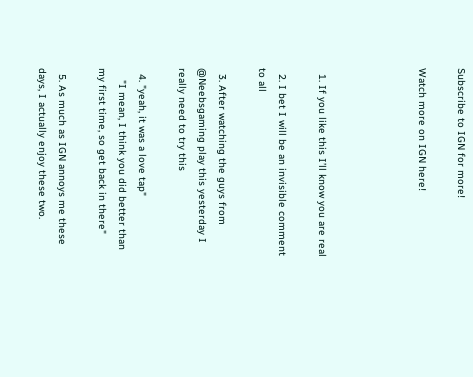Subscribe to IGN for more!

Watch more on IGN here!




  1. If you like this I’ll know you are real

  2. I bet I will be an invisible comment to all

  3. After watching the guys from @Neebsgaming play this yesterday I really need to try this

  4. "yeah, it was a love tap"
    "I mean, I think you did better than my first time, so get back in there"

  5. As much as IGN annoys me these days, I actually enjoy these two.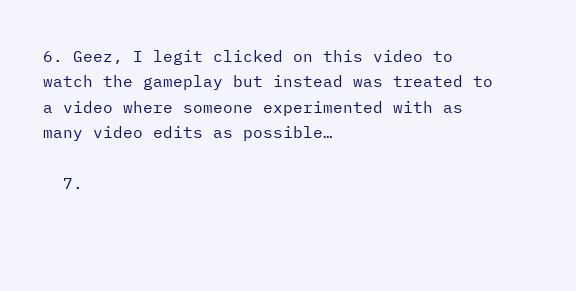6. Geez, I legit clicked on this video to watch the gameplay but instead was treated to a video where someone experimented with as many video edits as possible…

  7.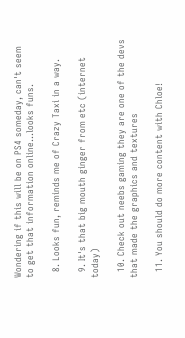Wondering if this will be on PS4 someday, can't seem to get that information online…looks funs.

  8. Looks fun, reminds me of Crazy Taxi in a way.

  9. It's that big mouth ginger from etc (internet today)

  10. Check out neebs gaming they are one of the devs that made the graphics and textures

  11. You should do more content with Chloe!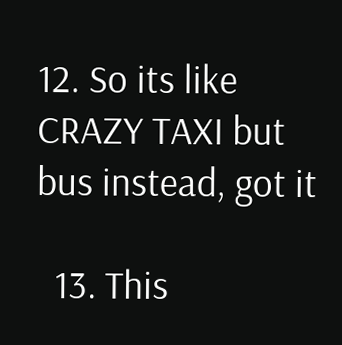12. So its like CRAZY TAXI but bus instead, got it

  13. This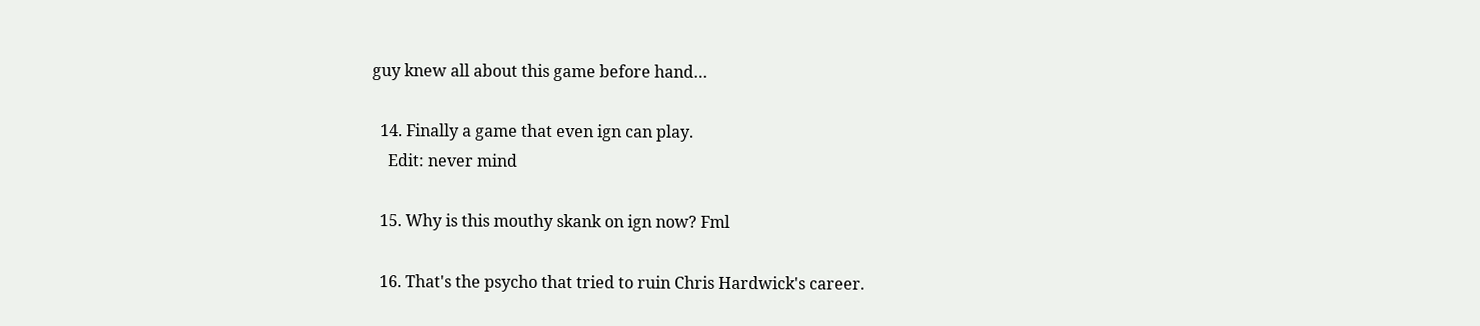guy knew all about this game before hand…

  14. Finally a game that even ign can play.
    Edit: never mind

  15. Why is this mouthy skank on ign now? Fml

  16. That's the psycho that tried to ruin Chris Hardwick's career.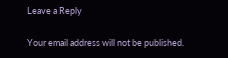Leave a Reply

Your email address will not be published.